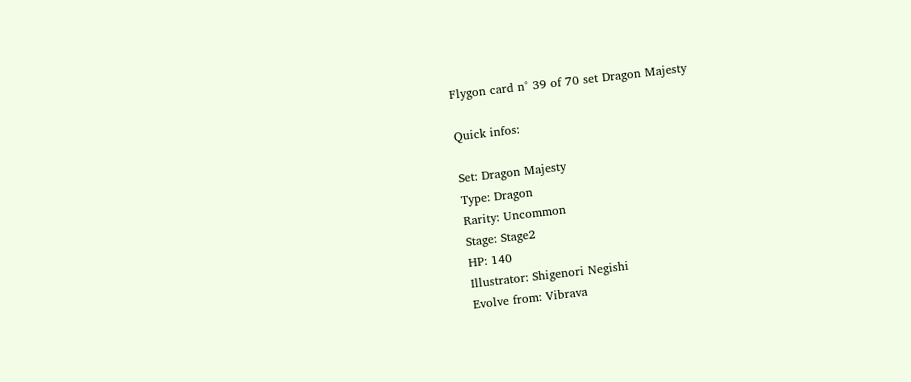Flygon card n° 39 of 70 set Dragon Majesty

Quick infos:

Set: Dragon Majesty
Type: Dragon
Rarity: Uncommon
Stage: Stage2
HP: 140
Illustrator: Shigenori Negishi
Evolve from: Vibrava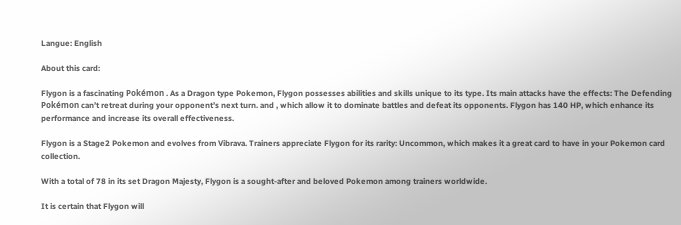Langue: English

About this card:

Flygon is a fascinating Pokémon . As a Dragon type Pokemon, Flygon possesses abilities and skills unique to its type. Its main attacks have the effects: The Defending Pokémon can’t retreat during your opponent’s next turn. and , which allow it to dominate battles and defeat its opponents. Flygon has 140 HP, which enhance its performance and increase its overall effectiveness.

Flygon is a Stage2 Pokemon and evolves from Vibrava. Trainers appreciate Flygon for its rarity: Uncommon, which makes it a great card to have in your Pokemon card collection.

With a total of 78 in its set Dragon Majesty, Flygon is a sought-after and beloved Pokemon among trainers worldwide.

It is certain that Flygon will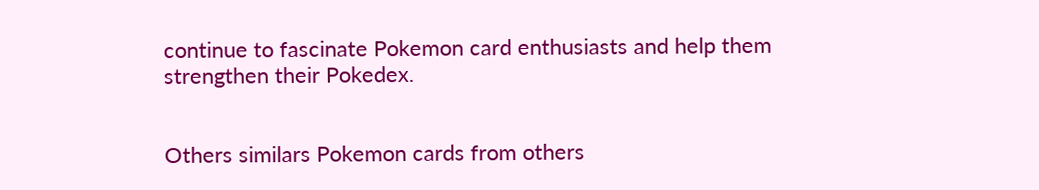continue to fascinate Pokemon card enthusiasts and help them strengthen their Pokedex.


Others similars Pokemon cards from others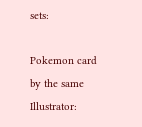sets:

Pokemon card by the same Illustrator: